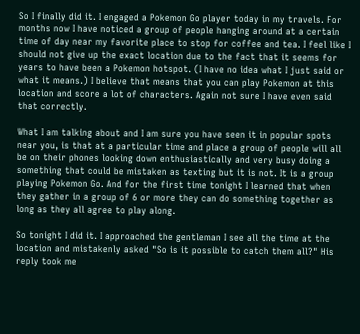So I finally did it. I engaged a Pokemon Go player today in my travels. For months now I have noticed a group of people hanging around at a certain time of day near my favorite place to stop for coffee and tea. I feel like I should not give up the exact location due to the fact that it seems for years to have been a Pokemon hotspot. (I have no idea what I just said or what it means.) I believe that means that you can play Pokemon at this location and score a lot of characters. Again not sure I have even said that correctly.

What I am talking about and I am sure you have seen it in popular spots near you, is that at a particular time and place a group of people will all be on their phones looking down enthusiastically and very busy doing a something that could be mistaken as texting but it is not. It is a group playing Pokemon Go. And for the first time tonight I learned that when they gather in a group of 6 or more they can do something together as long as they all agree to play along.

So tonight I did it. I approached the gentleman I see all the time at the location and mistakenly asked "So is it possible to catch them all?" His reply took me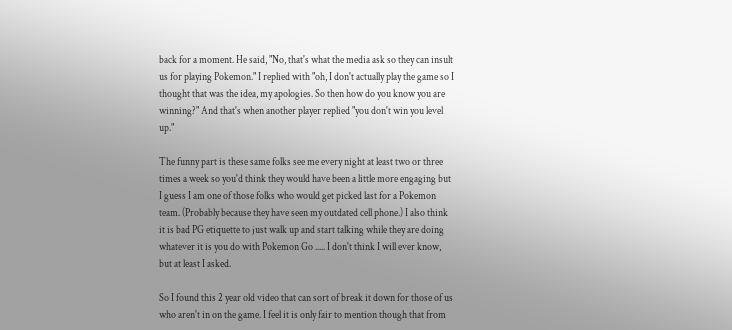back for a moment. He said, "No, that's what the media ask so they can insult us for playing Pokemon." I replied with "oh, I don't actually play the game so I thought that was the idea, my apologies. So then how do you know you are winning?" And that's when another player replied "you don't win you level up."

The funny part is these same folks see me every night at least two or three times a week so you'd think they would have been a little more engaging but I guess I am one of those folks who would get picked last for a Pokemon team. (Probably because they have seen my outdated cell phone.) I also think it is bad PG etiquette to just walk up and start talking while they are doing whatever it is you do with Pokemon Go ..... I don't think I will ever know, but at least I asked.

So I found this 2 year old video that can sort of break it down for those of us who aren't in on the game. I feel it is only fair to mention though that from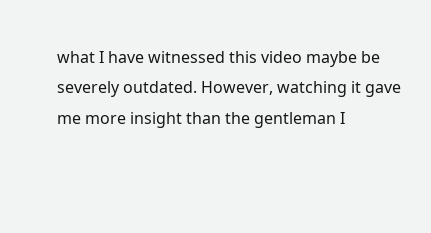what I have witnessed this video maybe be severely outdated. However, watching it gave me more insight than the gentleman I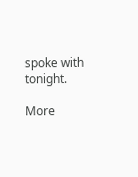spoke with tonight.

More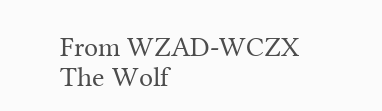From WZAD-WCZX The Wolf